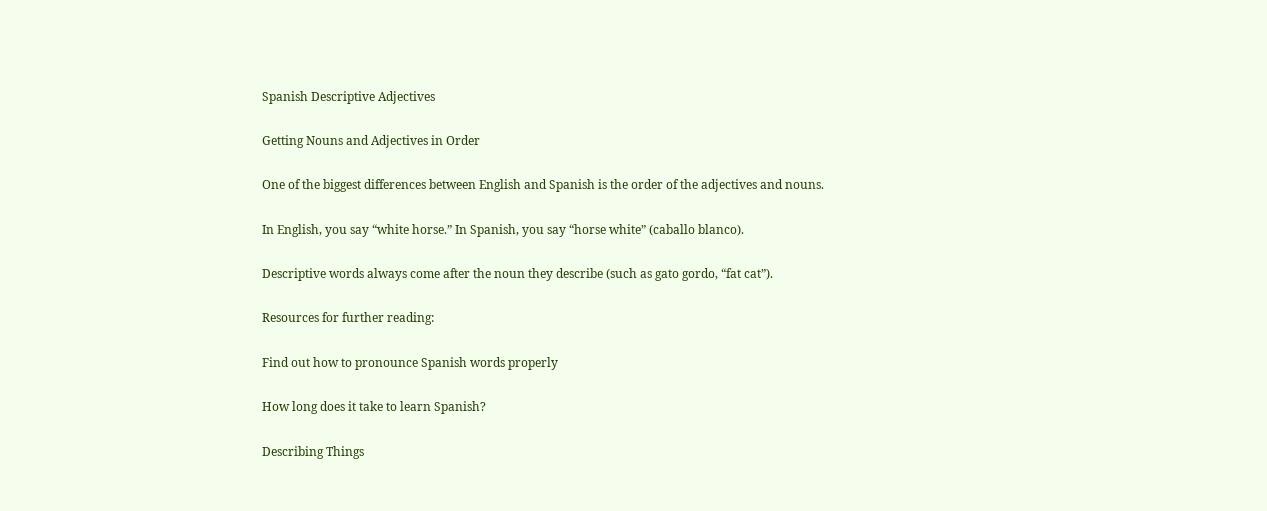Spanish Descriptive Adjectives

Getting Nouns and Adjectives in Order

One of the biggest differences between English and Spanish is the order of the adjectives and nouns.

In English, you say “white horse.” In Spanish, you say “horse white” (caballo blanco).

Descriptive words always come after the noun they describe (such as gato gordo, “fat cat”).

Resources for further reading:

Find out how to pronounce Spanish words properly

How long does it take to learn Spanish?

Describing Things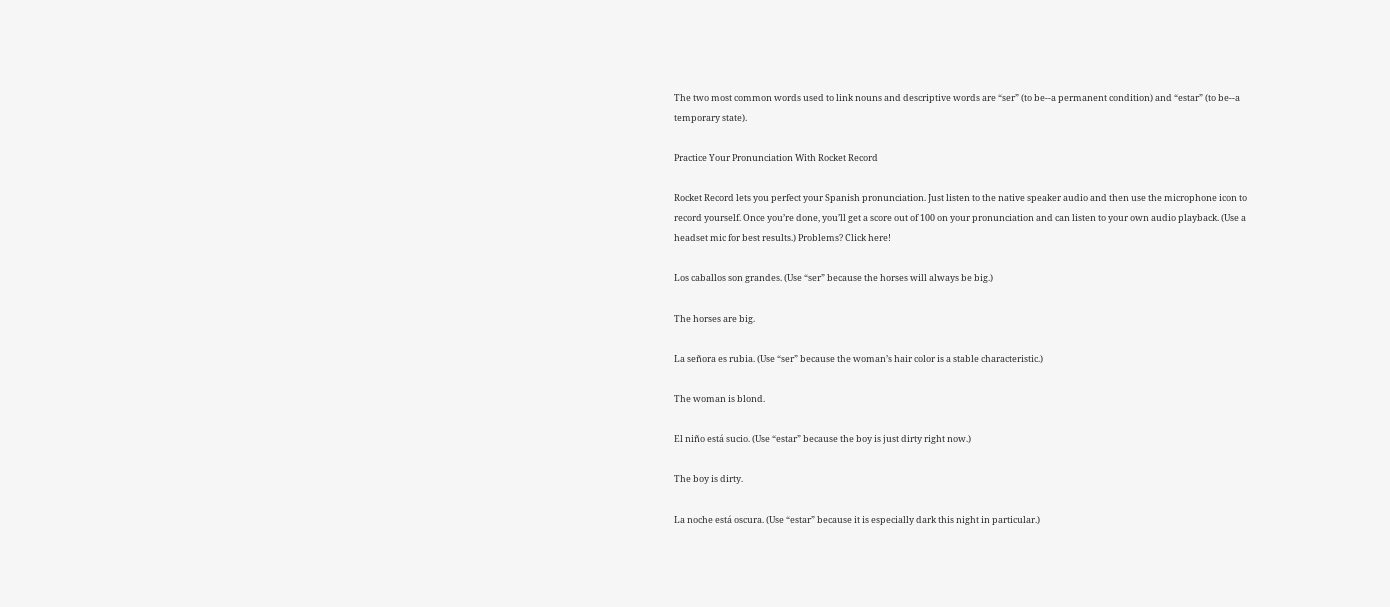The two most common words used to link nouns and descriptive words are “ser” (to be--a permanent condition) and “estar” (to be--a temporary state).

Practice Your Pronunciation With Rocket Record

Rocket Record lets you perfect your Spanish pronunciation. Just listen to the native speaker audio and then use the microphone icon to record yourself. Once you’re done, you’ll get a score out of 100 on your pronunciation and can listen to your own audio playback. (Use a headset mic for best results.) Problems? Click here!

Los caballos son grandes. (Use “ser” because the horses will always be big.)

The horses are big.

La señora es rubia. (Use “ser” because the woman’s hair color is a stable characteristic.)

The woman is blond.

El niño está sucio. (Use “estar” because the boy is just dirty right now.)

The boy is dirty.

La noche está oscura. (Use “estar” because it is especially dark this night in particular.)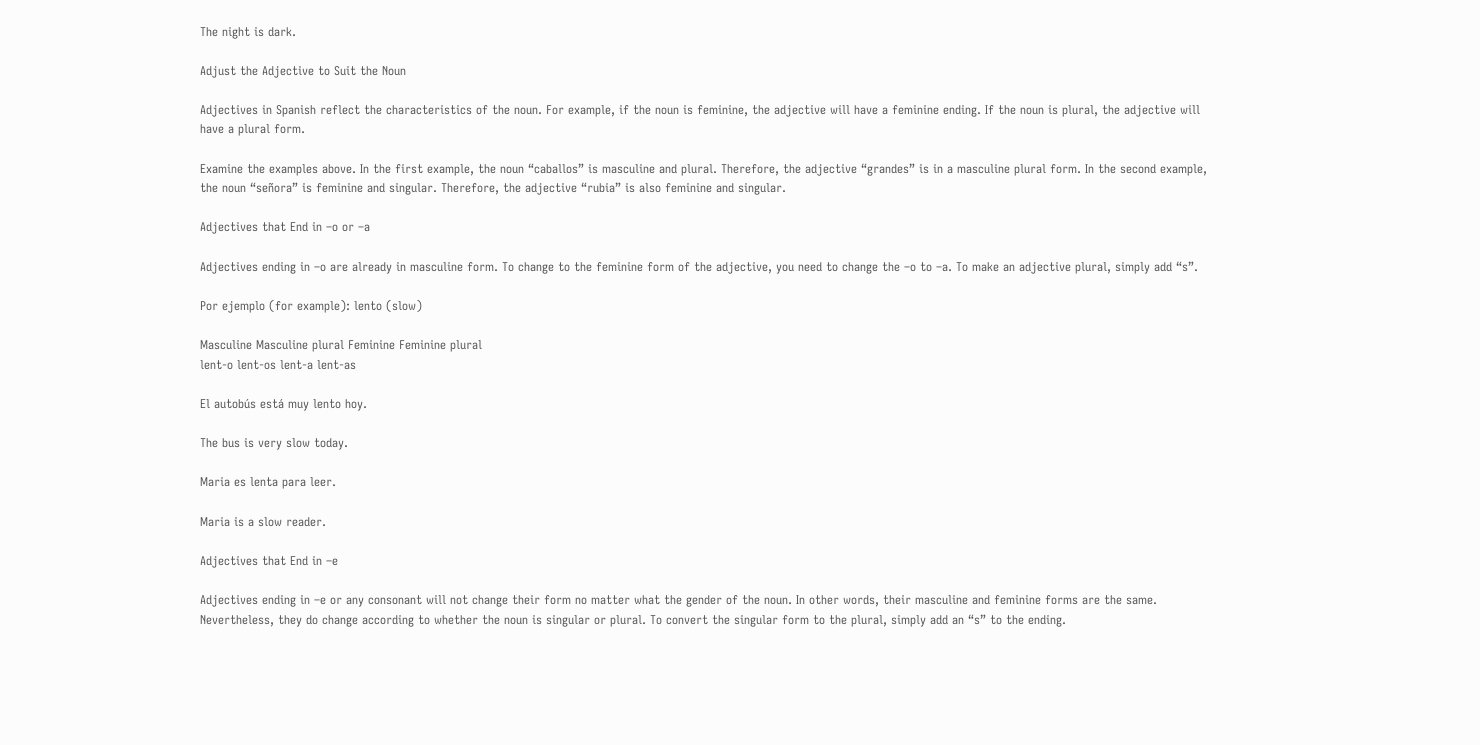The night is dark.

Adjust the Adjective to Suit the Noun

Adjectives in Spanish reflect the characteristics of the noun. For example, if the noun is feminine, the adjective will have a feminine ending. If the noun is plural, the adjective will have a plural form.

Examine the examples above. In the first example, the noun “caballos” is masculine and plural. Therefore, the adjective “grandes” is in a masculine plural form. In the second example, the noun “señora” is feminine and singular. Therefore, the adjective “rubia” is also feminine and singular.

Adjectives that End in –o or –a

Adjectives ending in –o are already in masculine form. To change to the feminine form of the adjective, you need to change the –o to –a. To make an adjective plural, simply add “s”.

Por ejemplo (for example): lento (slow)

Masculine Masculine plural Feminine Feminine plural
lent-o lent-os lent-a lent-as

El autobús está muy lento hoy.

The bus is very slow today.

Maria es lenta para leer.

Maria is a slow reader.

Adjectives that End in –e

Adjectives ending in –e or any consonant will not change their form no matter what the gender of the noun. In other words, their masculine and feminine forms are the same. Nevertheless, they do change according to whether the noun is singular or plural. To convert the singular form to the plural, simply add an “s” to the ending.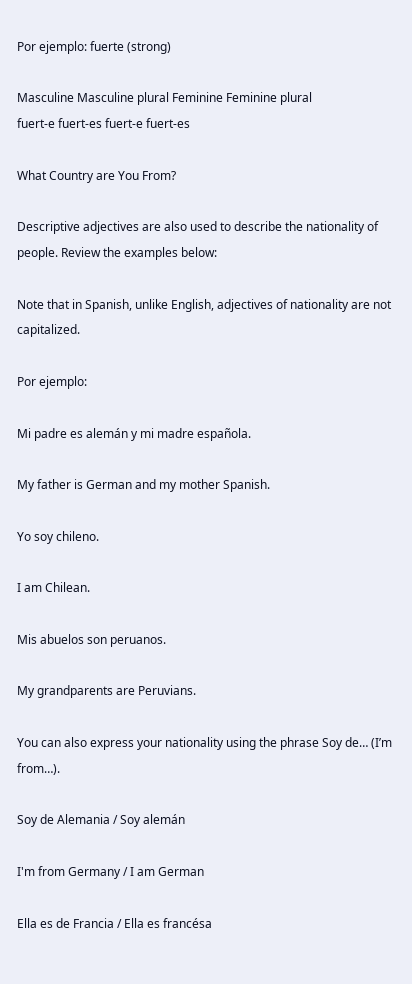Por ejemplo: fuerte (strong)

Masculine Masculine plural Feminine Feminine plural
fuert-e fuert-es fuert-e fuert-es

What Country are You From?

Descriptive adjectives are also used to describe the nationality of people. Review the examples below:

Note that in Spanish, unlike English, adjectives of nationality are not capitalized.

Por ejemplo:

Mi padre es alemán y mi madre española.

My father is German and my mother Spanish.

Yo soy chileno.

I am Chilean.

Mis abuelos son peruanos.

My grandparents are Peruvians.

You can also express your nationality using the phrase Soy de… (I’m from…).

Soy de Alemania / Soy alemán

I'm from Germany / I am German

Ella es de Francia / Ella es francésa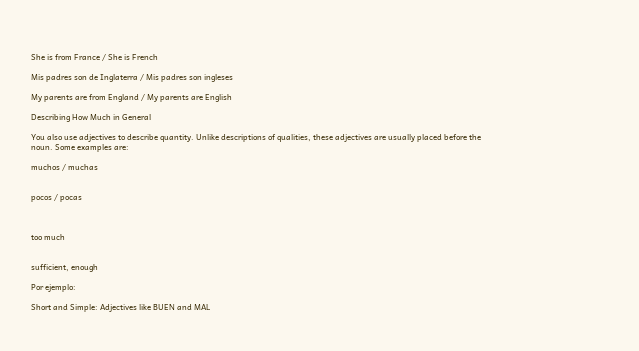She is from France / She is French

Mis padres son de Inglaterra / Mis padres son ingleses

My parents are from England / My parents are English

Describing How Much in General

You also use adjectives to describe quantity. Unlike descriptions of qualities, these adjectives are usually placed before the noun. Some examples are:

muchos / muchas


pocos / pocas



too much


sufficient, enough

Por ejemplo:

Short and Simple: Adjectives like BUEN and MAL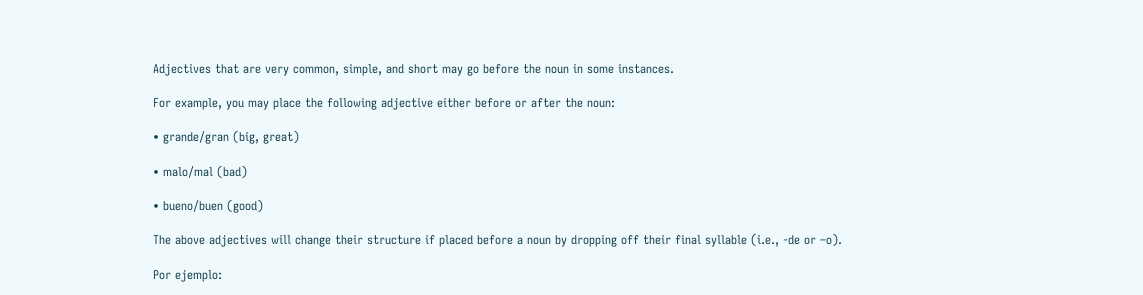Adjectives that are very common, simple, and short may go before the noun in some instances.

For example, you may place the following adjective either before or after the noun:

• grande/gran (big, great)

• malo/mal (bad)

• bueno/buen (good)

The above adjectives will change their structure if placed before a noun by dropping off their final syllable (i.e., -de or –o).

Por ejemplo: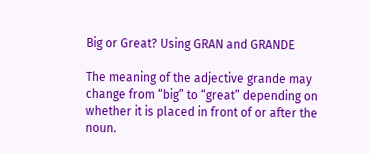Big or Great? Using GRAN and GRANDE

The meaning of the adjective grande may change from “big” to “great” depending on whether it is placed in front of or after the noun.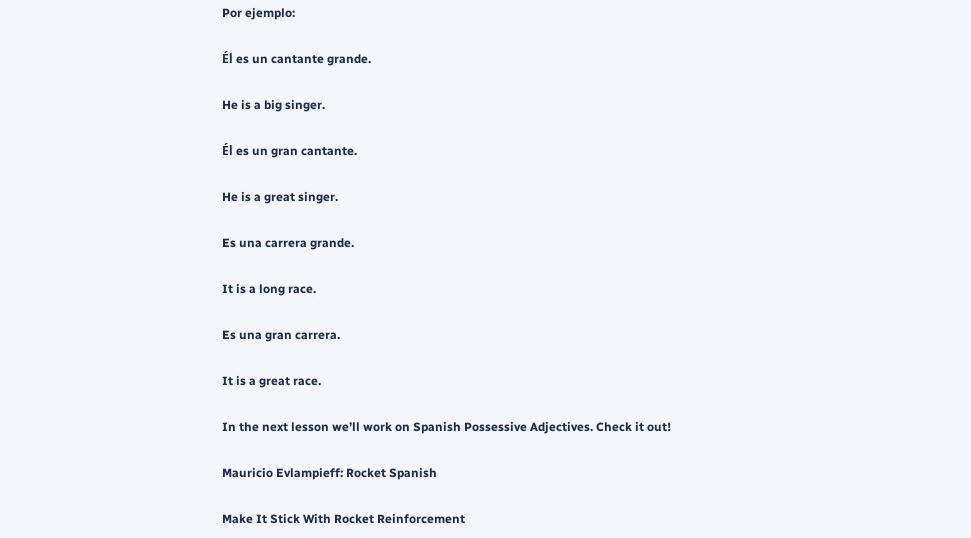Por ejemplo:

Él es un cantante grande.

He is a big singer.

Él es un gran cantante.

He is a great singer.

Es una carrera grande.

It is a long race.

Es una gran carrera.

It is a great race.

In the next lesson we’ll work on Spanish Possessive Adjectives. Check it out!

Mauricio Evlampieff: Rocket Spanish

Make It Stick With Rocket Reinforcement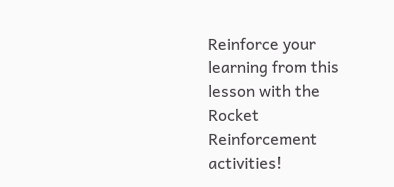Reinforce your learning from this lesson with the Rocket Reinforcement activities!